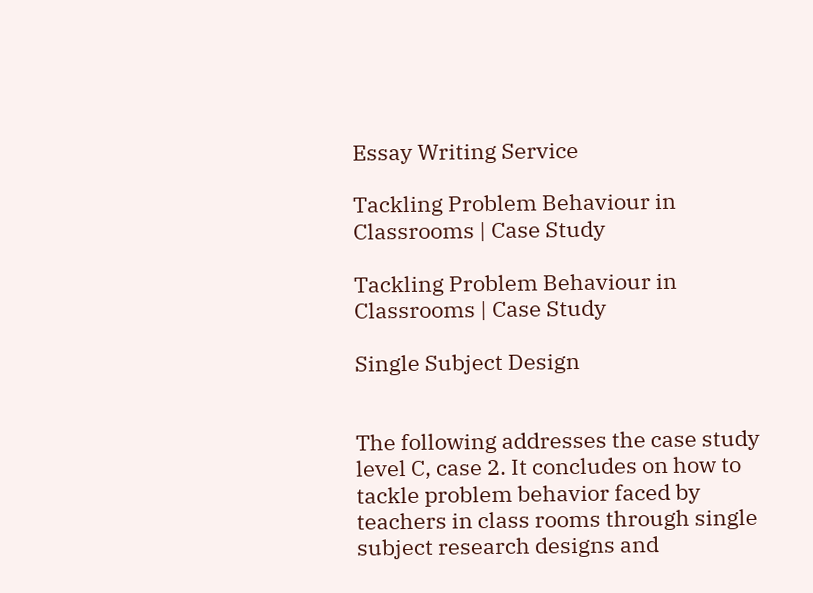Essay Writing Service

Tackling Problem Behaviour in Classrooms | Case Study

Tackling Problem Behaviour in Classrooms | Case Study

Single Subject Design


The following addresses the case study level C, case 2. It concludes on how to tackle problem behavior faced by teachers in class rooms through single subject research designs and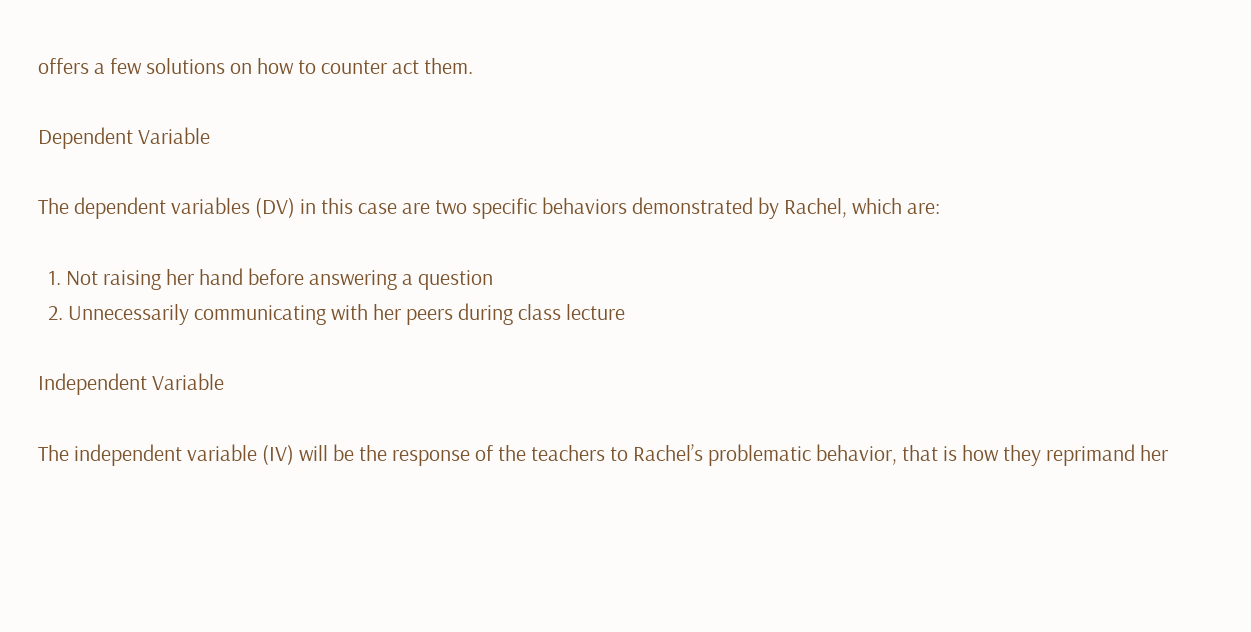offers a few solutions on how to counter act them.

Dependent Variable

The dependent variables (DV) in this case are two specific behaviors demonstrated by Rachel, which are:

  1. Not raising her hand before answering a question
  2. Unnecessarily communicating with her peers during class lecture

Independent Variable

The independent variable (IV) will be the response of the teachers to Rachel’s problematic behavior, that is how they reprimand her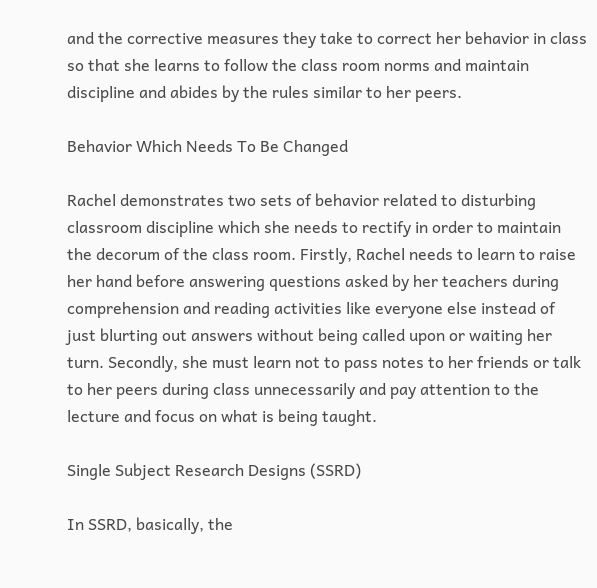and the corrective measures they take to correct her behavior in class so that she learns to follow the class room norms and maintain discipline and abides by the rules similar to her peers.

Behavior Which Needs To Be Changed

Rachel demonstrates two sets of behavior related to disturbing classroom discipline which she needs to rectify in order to maintain the decorum of the class room. Firstly, Rachel needs to learn to raise her hand before answering questions asked by her teachers during comprehension and reading activities like everyone else instead of just blurting out answers without being called upon or waiting her turn. Secondly, she must learn not to pass notes to her friends or talk to her peers during class unnecessarily and pay attention to the lecture and focus on what is being taught.

Single Subject Research Designs (SSRD)

In SSRD, basically, the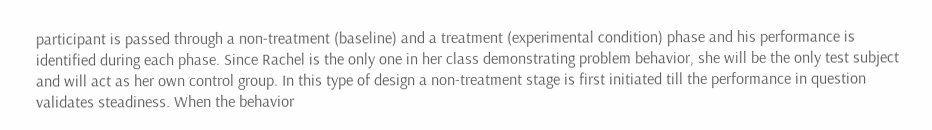participant is passed through a non-treatment (baseline) and a treatment (experimental condition) phase and his performance is identified during each phase. Since Rachel is the only one in her class demonstrating problem behavior, she will be the only test subject and will act as her own control group. In this type of design a non-treatment stage is first initiated till the performance in question validates steadiness. When the behavior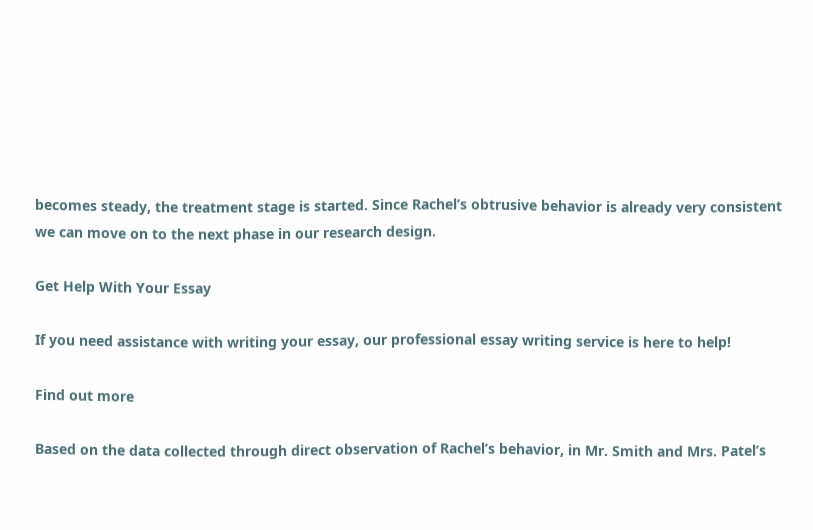becomes steady, the treatment stage is started. Since Rachel’s obtrusive behavior is already very consistent we can move on to the next phase in our research design.

Get Help With Your Essay

If you need assistance with writing your essay, our professional essay writing service is here to help!

Find out more

Based on the data collected through direct observation of Rachel’s behavior, in Mr. Smith and Mrs. Patel’s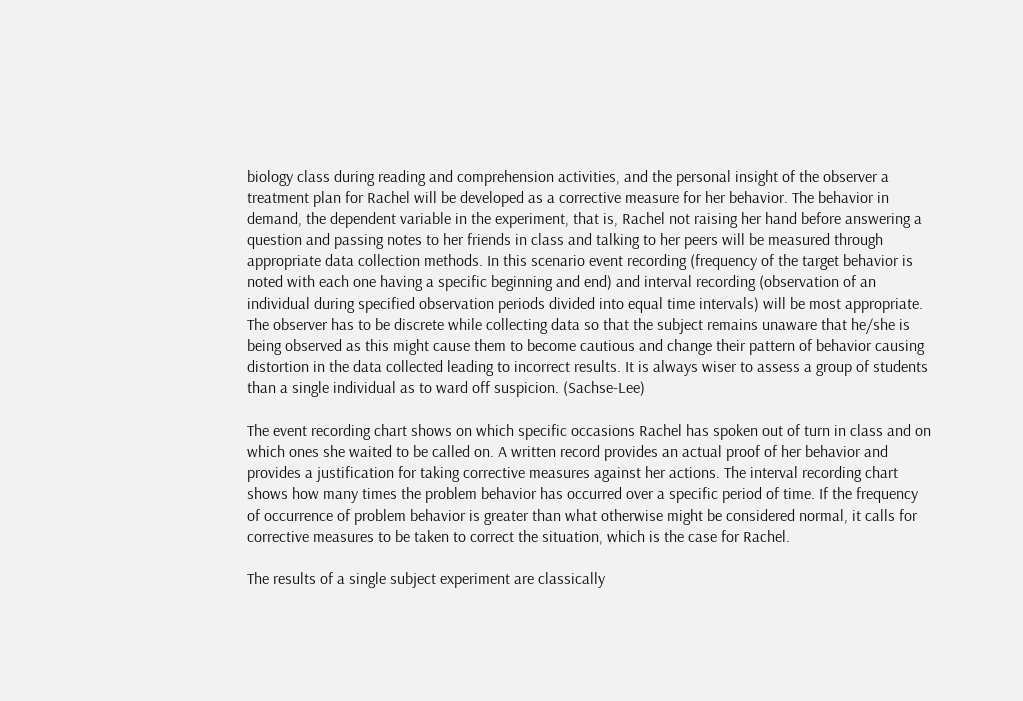biology class during reading and comprehension activities, and the personal insight of the observer a treatment plan for Rachel will be developed as a corrective measure for her behavior. The behavior in demand, the dependent variable in the experiment, that is, Rachel not raising her hand before answering a question and passing notes to her friends in class and talking to her peers will be measured through appropriate data collection methods. In this scenario event recording (frequency of the target behavior is noted with each one having a specific beginning and end) and interval recording (observation of an individual during specified observation periods divided into equal time intervals) will be most appropriate. The observer has to be discrete while collecting data so that the subject remains unaware that he/she is being observed as this might cause them to become cautious and change their pattern of behavior causing distortion in the data collected leading to incorrect results. It is always wiser to assess a group of students than a single individual as to ward off suspicion. (Sachse-Lee)

The event recording chart shows on which specific occasions Rachel has spoken out of turn in class and on which ones she waited to be called on. A written record provides an actual proof of her behavior and provides a justification for taking corrective measures against her actions. The interval recording chart shows how many times the problem behavior has occurred over a specific period of time. If the frequency of occurrence of problem behavior is greater than what otherwise might be considered normal, it calls for corrective measures to be taken to correct the situation, which is the case for Rachel.

The results of a single subject experiment are classically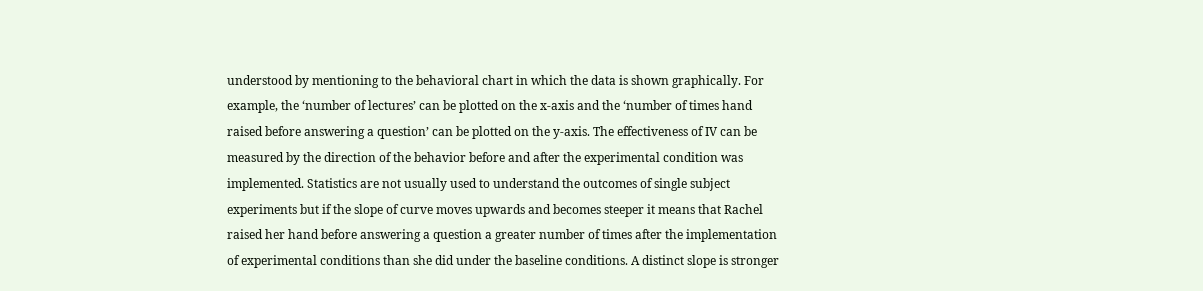understood by mentioning to the behavioral chart in which the data is shown graphically. For example, the ‘number of lectures’ can be plotted on the x-axis and the ‘number of times hand raised before answering a question’ can be plotted on the y-axis. The effectiveness of IV can be measured by the direction of the behavior before and after the experimental condition was implemented. Statistics are not usually used to understand the outcomes of single subject experiments but if the slope of curve moves upwards and becomes steeper it means that Rachel raised her hand before answering a question a greater number of times after the implementation of experimental conditions than she did under the baseline conditions. A distinct slope is stronger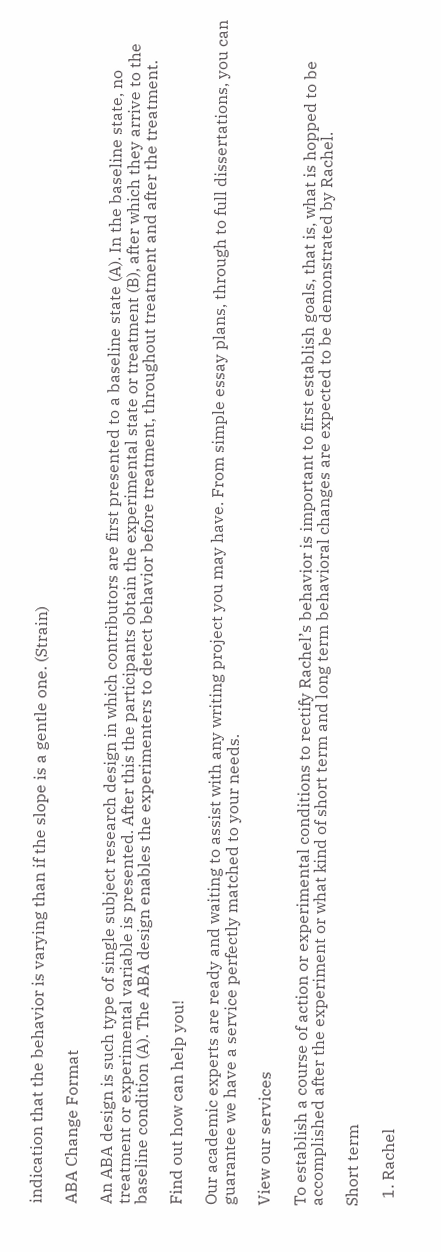indication that the behavior is varying than if the slope is a gentle one. (Strain)

ABA Change Format

An ABA design is such type of single subject research design in which contributors are first presented to a baseline state (A). In the baseline state, no treatment or experimental variable is presented. After this the participants obtain the experimental state or treatment (B), after which they arrive to the baseline condition (A). The ABA design enables the experimenters to detect behavior before treatment, throughout treatment and after the treatment.

Find out how can help you!

Our academic experts are ready and waiting to assist with any writing project you may have. From simple essay plans, through to full dissertations, you can guarantee we have a service perfectly matched to your needs.

View our services

To establish a course of action or experimental conditions to rectify Rachel’s behavior is important to first establish goals, that is, what is hopped to be accomplished after the experiment or what kind of short term and long term behavioral changes are expected to be demonstrated by Rachel.

Short term

  1. Rachel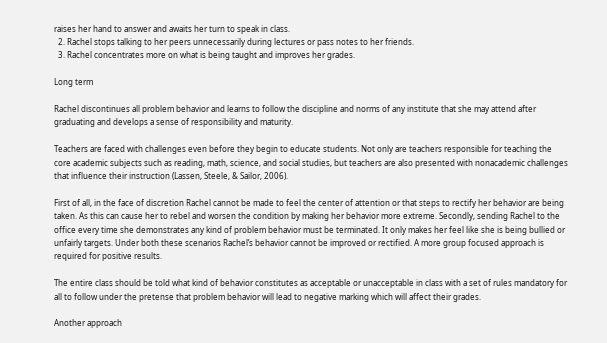raises her hand to answer and awaits her turn to speak in class.
  2. Rachel stops talking to her peers unnecessarily during lectures or pass notes to her friends.
  3. Rachel concentrates more on what is being taught and improves her grades.

Long term

Rachel discontinues all problem behavior and learns to follow the discipline and norms of any institute that she may attend after graduating and develops a sense of responsibility and maturity.

Teachers are faced with challenges even before they begin to educate students. Not only are teachers responsible for teaching the core academic subjects such as reading, math, science, and social studies, but teachers are also presented with nonacademic challenges that influence their instruction (Lassen, Steele, & Sailor, 2006).

First of all, in the face of discretion Rachel cannot be made to feel the center of attention or that steps to rectify her behavior are being taken. As this can cause her to rebel and worsen the condition by making her behavior more extreme. Secondly, sending Rachel to the office every time she demonstrates any kind of problem behavior must be terminated. It only makes her feel like she is being bullied or unfairly targets. Under both these scenarios Rachel’s behavior cannot be improved or rectified. A more group focused approach is required for positive results.

The entire class should be told what kind of behavior constitutes as acceptable or unacceptable in class with a set of rules mandatory for all to follow under the pretense that problem behavior will lead to negative marking which will affect their grades.

Another approach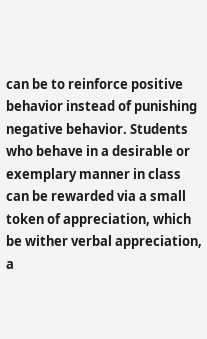can be to reinforce positive behavior instead of punishing negative behavior. Students who behave in a desirable or exemplary manner in class can be rewarded via a small token of appreciation, which be wither verbal appreciation, a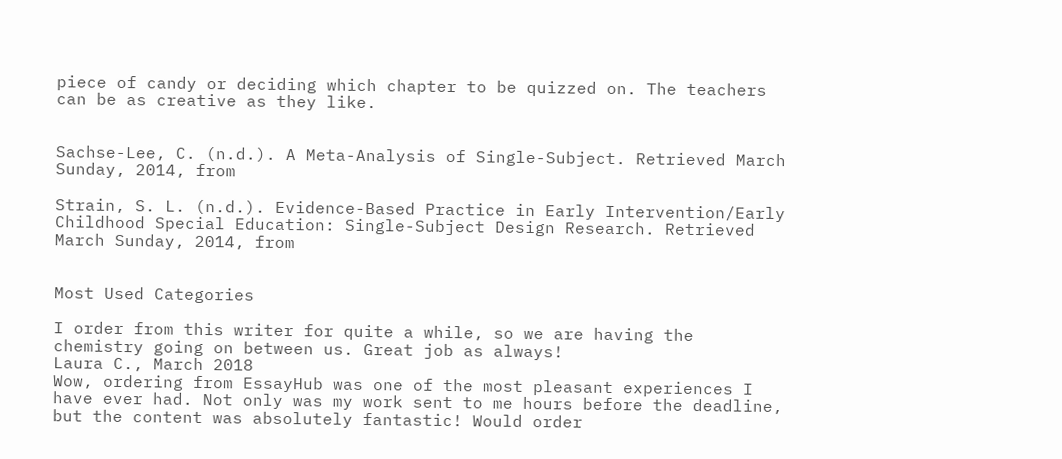piece of candy or deciding which chapter to be quizzed on. The teachers can be as creative as they like.


Sachse-Lee, C. (n.d.). A Meta-Analysis of Single-Subject. Retrieved March Sunday, 2014, from

Strain, S. L. (n.d.). Evidence-Based Practice in Early Intervention/Early Childhood Special Education: Single-Subject Design Research. Retrieved March Sunday, 2014, from


Most Used Categories

I order from this writer for quite a while, so we are having the chemistry going on between us. Great job as always!
Laura C., March 2018
Wow, ordering from EssayHub was one of the most pleasant experiences I have ever had. Not only was my work sent to me hours before the deadline, but the content was absolutely fantastic! Would order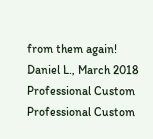from them again!
Daniel L., March 2018
Professional Custom
Professional Custom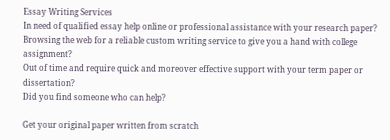Essay Writing Services
In need of qualified essay help online or professional assistance with your research paper?
Browsing the web for a reliable custom writing service to give you a hand with college assignment?
Out of time and require quick and moreover effective support with your term paper or dissertation?
Did you find someone who can help?

Get your original paper written from scratch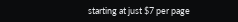starting at just $7 per page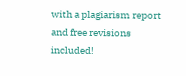with a plagiarism report and free revisions included!